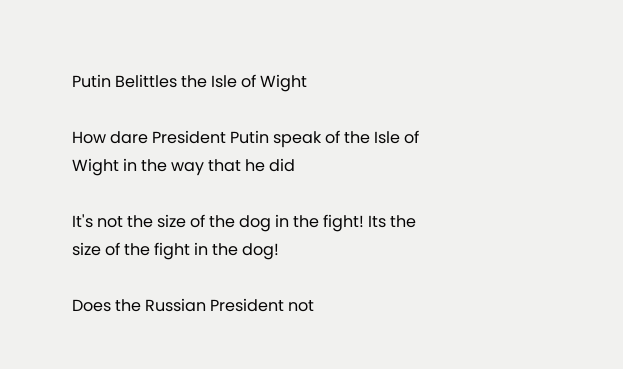Putin Belittles the Isle of Wight

How dare President Putin speak of the Isle of Wight in the way that he did

It's not the size of the dog in the fight! Its the size of the fight in the dog!

Does the Russian President not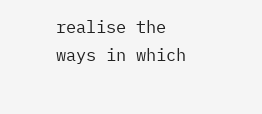realise the ways in which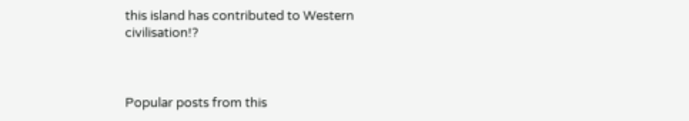this island has contributed to Western civilisation!?



Popular posts from this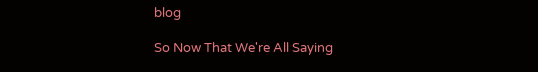blog

So Now That We're All Saying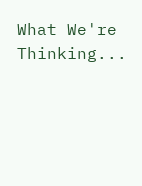What We're Thinking...